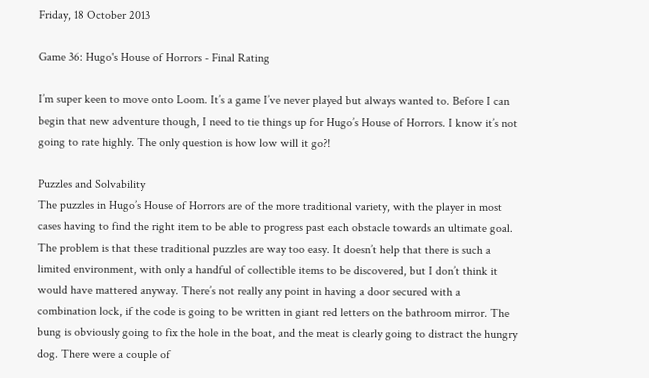Friday, 18 October 2013

Game 36: Hugo's House of Horrors - Final Rating

I’m super keen to move onto Loom. It’s a game I’ve never played but always wanted to. Before I can begin that new adventure though, I need to tie things up for Hugo’s House of Horrors. I know it’s not going to rate highly. The only question is how low will it go?!

Puzzles and Solvability
The puzzles in Hugo’s House of Horrors are of the more traditional variety, with the player in most cases having to find the right item to be able to progress past each obstacle towards an ultimate goal. The problem is that these traditional puzzles are way too easy. It doesn’t help that there is such a limited environment, with only a handful of collectible items to be discovered, but I don’t think it would have mattered anyway. There’s not really any point in having a door secured with a combination lock, if the code is going to be written in giant red letters on the bathroom mirror. The bung is obviously going to fix the hole in the boat, and the meat is clearly going to distract the hungry dog. There were a couple of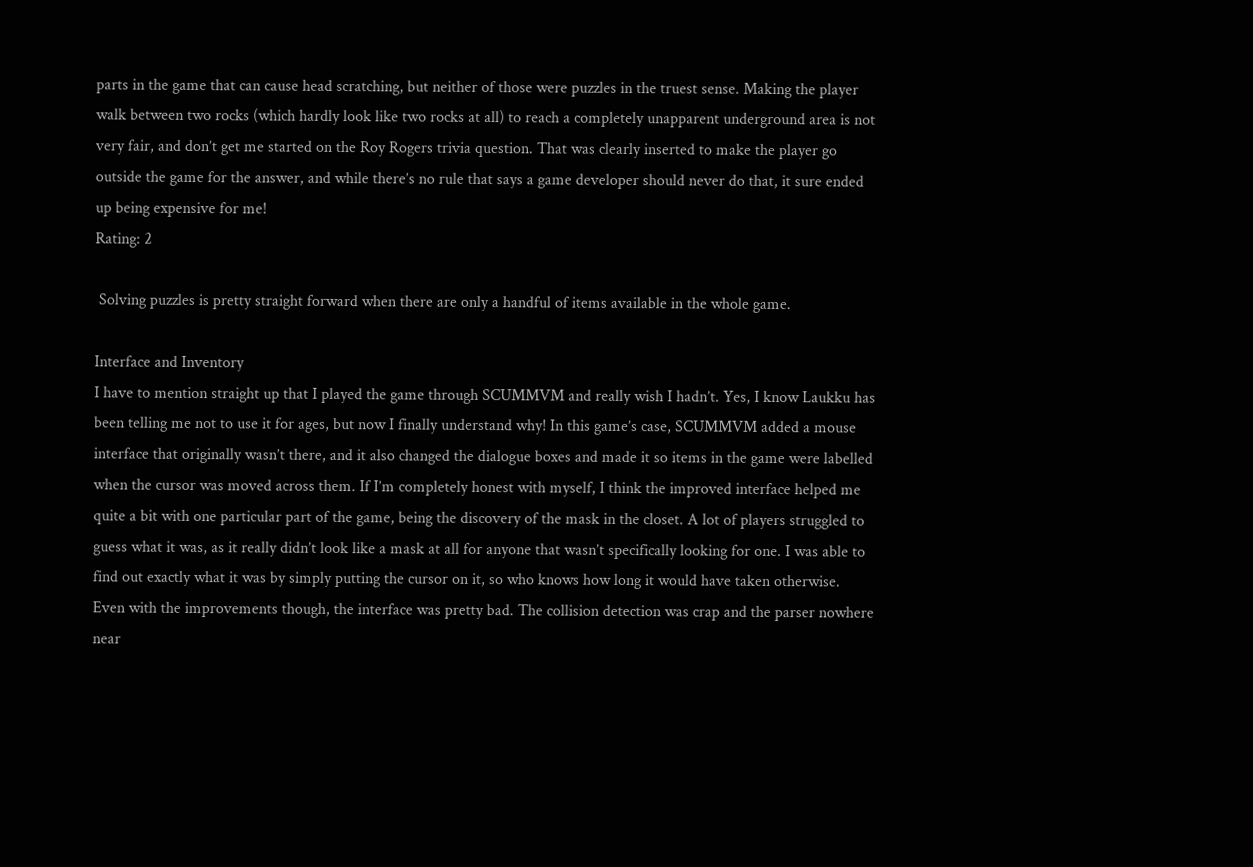parts in the game that can cause head scratching, but neither of those were puzzles in the truest sense. Making the player walk between two rocks (which hardly look like two rocks at all) to reach a completely unapparent underground area is not very fair, and don’t get me started on the Roy Rogers trivia question. That was clearly inserted to make the player go outside the game for the answer, and while there’s no rule that says a game developer should never do that, it sure ended up being expensive for me!
Rating: 2

 Solving puzzles is pretty straight forward when there are only a handful of items available in the whole game.

Interface and Inventory
I have to mention straight up that I played the game through SCUMMVM and really wish I hadn’t. Yes, I know Laukku has been telling me not to use it for ages, but now I finally understand why! In this game’s case, SCUMMVM added a mouse interface that originally wasn’t there, and it also changed the dialogue boxes and made it so items in the game were labelled when the cursor was moved across them. If I’m completely honest with myself, I think the improved interface helped me quite a bit with one particular part of the game, being the discovery of the mask in the closet. A lot of players struggled to guess what it was, as it really didn’t look like a mask at all for anyone that wasn’t specifically looking for one. I was able to find out exactly what it was by simply putting the cursor on it, so who knows how long it would have taken otherwise. Even with the improvements though, the interface was pretty bad. The collision detection was crap and the parser nowhere near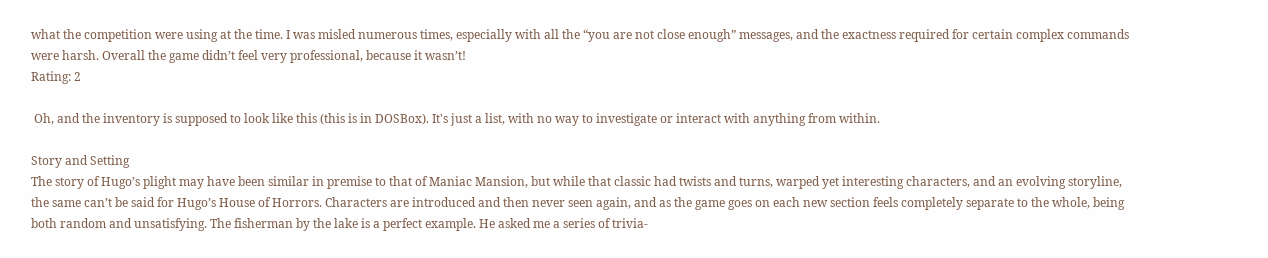what the competition were using at the time. I was misled numerous times, especially with all the “you are not close enough” messages, and the exactness required for certain complex commands were harsh. Overall the game didn’t feel very professional, because it wasn’t!
Rating: 2

 Oh, and the inventory is supposed to look like this (this is in DOSBox). It's just a list, with no way to investigate or interact with anything from within.

Story and Setting
The story of Hugo’s plight may have been similar in premise to that of Maniac Mansion, but while that classic had twists and turns, warped yet interesting characters, and an evolving storyline, the same can’t be said for Hugo’s House of Horrors. Characters are introduced and then never seen again, and as the game goes on each new section feels completely separate to the whole, being both random and unsatisfying. The fisherman by the lake is a perfect example. He asked me a series of trivia-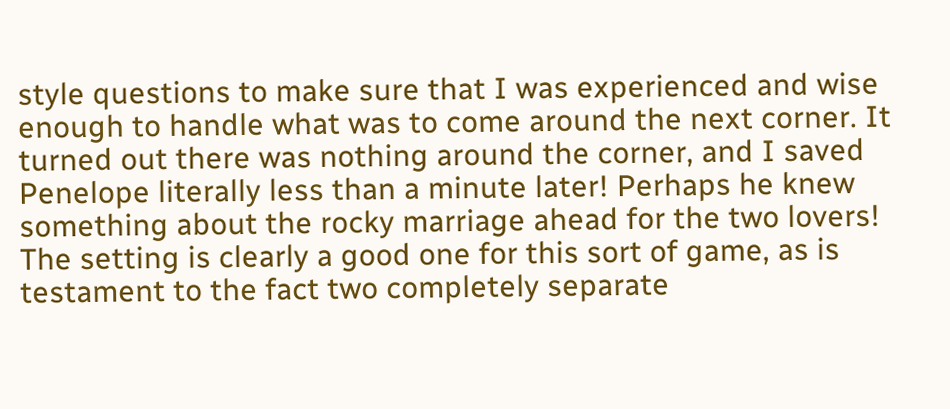style questions to make sure that I was experienced and wise enough to handle what was to come around the next corner. It turned out there was nothing around the corner, and I saved Penelope literally less than a minute later! Perhaps he knew something about the rocky marriage ahead for the two lovers! The setting is clearly a good one for this sort of game, as is testament to the fact two completely separate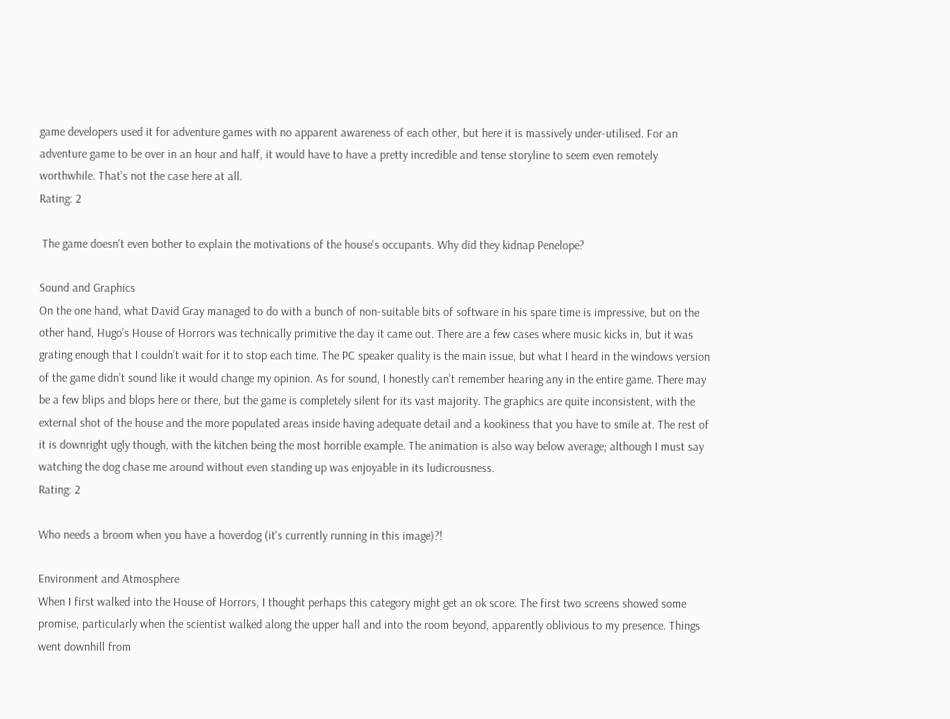game developers used it for adventure games with no apparent awareness of each other, but here it is massively under-utilised. For an adventure game to be over in an hour and half, it would have to have a pretty incredible and tense storyline to seem even remotely worthwhile. That’s not the case here at all.
Rating: 2

 The game doesn't even bother to explain the motivations of the house's occupants. Why did they kidnap Penelope?

Sound and Graphics
On the one hand, what David Gray managed to do with a bunch of non-suitable bits of software in his spare time is impressive, but on the other hand, Hugo’s House of Horrors was technically primitive the day it came out. There are a few cases where music kicks in, but it was grating enough that I couldn’t wait for it to stop each time. The PC speaker quality is the main issue, but what I heard in the windows version of the game didn’t sound like it would change my opinion. As for sound, I honestly can’t remember hearing any in the entire game. There may be a few blips and blops here or there, but the game is completely silent for its vast majority. The graphics are quite inconsistent, with the external shot of the house and the more populated areas inside having adequate detail and a kookiness that you have to smile at. The rest of it is downright ugly though, with the kitchen being the most horrible example. The animation is also way below average; although I must say watching the dog chase me around without even standing up was enjoyable in its ludicrousness.
Rating: 2

Who needs a broom when you have a hoverdog (it's currently running in this image)?!

Environment and Atmosphere
When I first walked into the House of Horrors, I thought perhaps this category might get an ok score. The first two screens showed some promise, particularly when the scientist walked along the upper hall and into the room beyond, apparently oblivious to my presence. Things went downhill from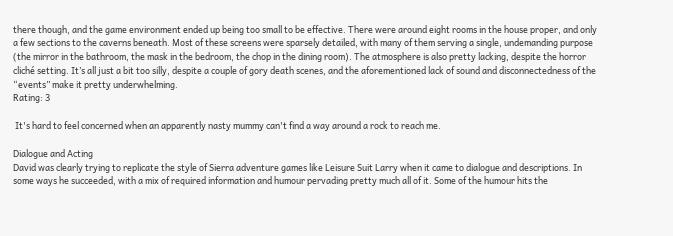there though, and the game environment ended up being too small to be effective. There were around eight rooms in the house proper, and only a few sections to the caverns beneath. Most of these screens were sparsely detailed, with many of them serving a single, undemanding purpose (the mirror in the bathroom, the mask in the bedroom, the chop in the dining room). The atmosphere is also pretty lacking, despite the horror cliché setting. It’s all just a bit too silly, despite a couple of gory death scenes, and the aforementioned lack of sound and disconnectedness of the “events” make it pretty underwhelming.
Rating: 3

 It's hard to feel concerned when an apparently nasty mummy can't find a way around a rock to reach me.

Dialogue and Acting
David was clearly trying to replicate the style of Sierra adventure games like Leisure Suit Larry when it came to dialogue and descriptions. In some ways he succeeded, with a mix of required information and humour pervading pretty much all of it. Some of the humour hits the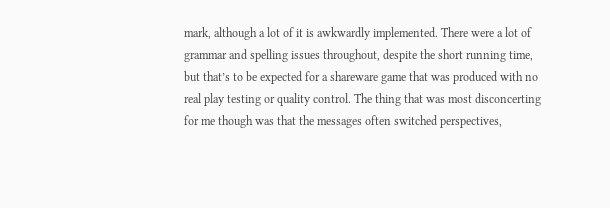mark, although a lot of it is awkwardly implemented. There were a lot of grammar and spelling issues throughout, despite the short running time, but that’s to be expected for a shareware game that was produced with no real play testing or quality control. The thing that was most disconcerting for me though was that the messages often switched perspectives,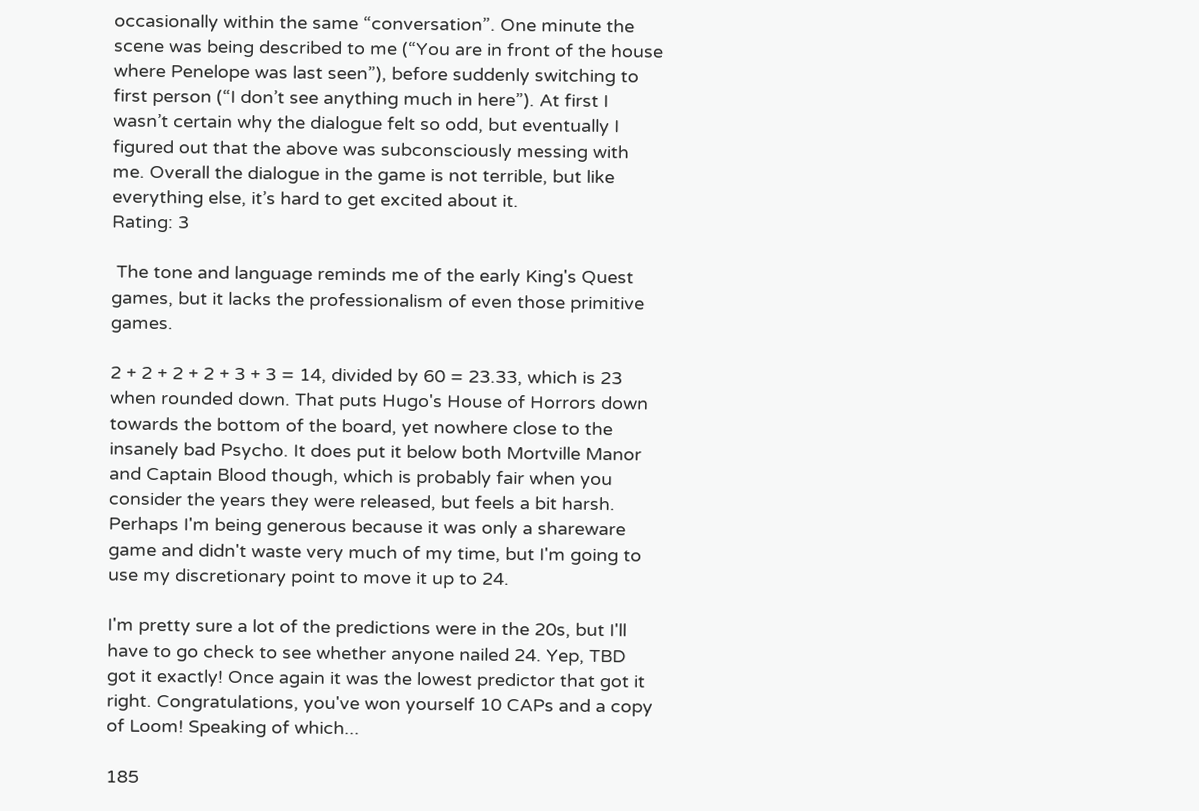occasionally within the same “conversation”. One minute the scene was being described to me (“You are in front of the house where Penelope was last seen”), before suddenly switching to first person (“I don’t see anything much in here”). At first I wasn’t certain why the dialogue felt so odd, but eventually I figured out that the above was subconsciously messing with me. Overall the dialogue in the game is not terrible, but like everything else, it’s hard to get excited about it.
Rating: 3

 The tone and language reminds me of the early King's Quest games, but it lacks the professionalism of even those primitive games.

2 + 2 + 2 + 2 + 3 + 3 = 14, divided by 60 = 23.33, which is 23 when rounded down. That puts Hugo's House of Horrors down towards the bottom of the board, yet nowhere close to the insanely bad Psycho. It does put it below both Mortville Manor and Captain Blood though, which is probably fair when you consider the years they were released, but feels a bit harsh. Perhaps I'm being generous because it was only a shareware game and didn't waste very much of my time, but I'm going to use my discretionary point to move it up to 24.

I'm pretty sure a lot of the predictions were in the 20s, but I'll have to go check to see whether anyone nailed 24. Yep, TBD got it exactly! Once again it was the lowest predictor that got it right. Congratulations, you've won yourself 10 CAPs and a copy of Loom! Speaking of which...

185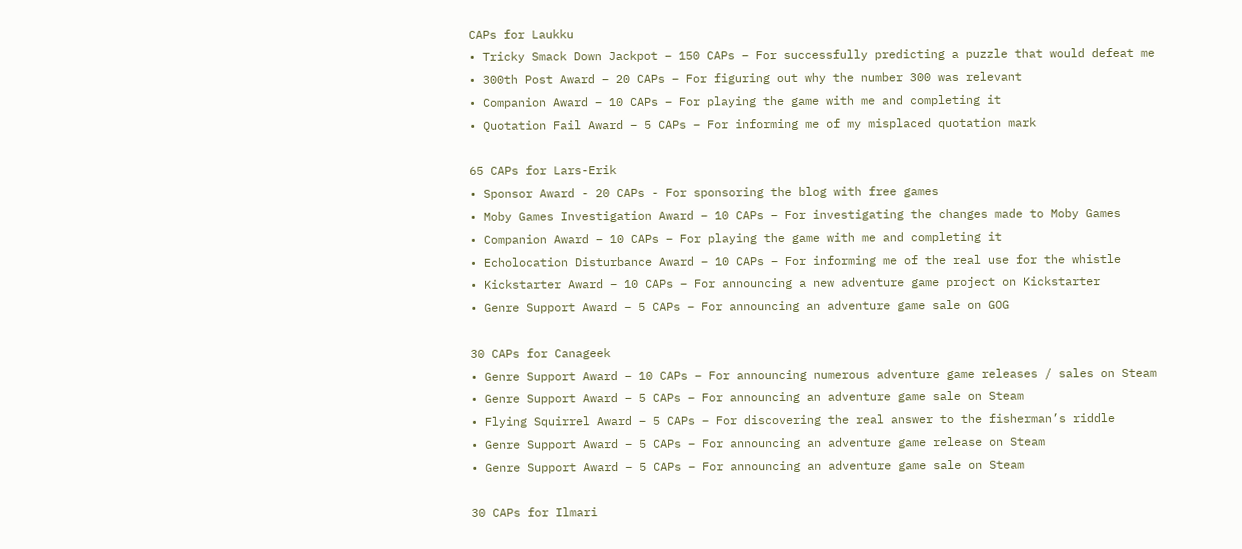CAPs for Laukku
• Tricky Smack Down Jackpot – 150 CAPs – For successfully predicting a puzzle that would defeat me
• 300th Post Award – 20 CAPs – For figuring out why the number 300 was relevant
• Companion Award – 10 CAPs – For playing the game with me and completing it
• Quotation Fail Award – 5 CAPs – For informing me of my misplaced quotation mark

65 CAPs for Lars-Erik
• Sponsor Award - 20 CAPs - For sponsoring the blog with free games
• Moby Games Investigation Award – 10 CAPs – For investigating the changes made to Moby Games
• Companion Award – 10 CAPs – For playing the game with me and completing it
• Echolocation Disturbance Award – 10 CAPs – For informing me of the real use for the whistle
• Kickstarter Award – 10 CAPs – For announcing a new adventure game project on Kickstarter
• Genre Support Award – 5 CAPs – For announcing an adventure game sale on GOG

30 CAPs for Canageek
• Genre Support Award – 10 CAPs – For announcing numerous adventure game releases / sales on Steam
• Genre Support Award – 5 CAPs – For announcing an adventure game sale on Steam
• Flying Squirrel Award – 5 CAPs – For discovering the real answer to the fisherman’s riddle
• Genre Support Award – 5 CAPs – For announcing an adventure game release on Steam
• Genre Support Award – 5 CAPs – For announcing an adventure game sale on Steam

30 CAPs for Ilmari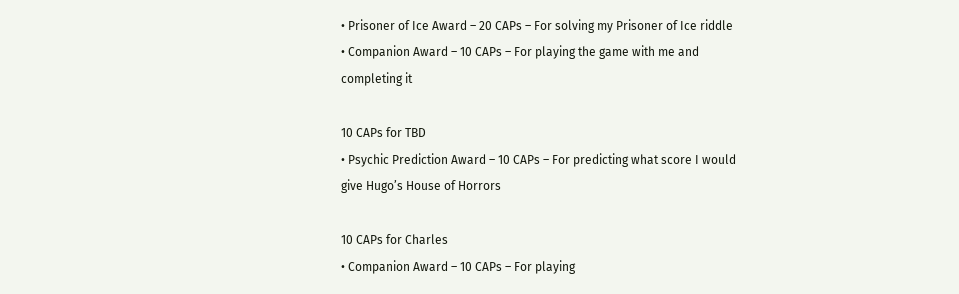• Prisoner of Ice Award – 20 CAPs – For solving my Prisoner of Ice riddle
• Companion Award – 10 CAPs – For playing the game with me and completing it

10 CAPs for TBD
• Psychic Prediction Award – 10 CAPs – For predicting what score I would give Hugo’s House of Horrors

10 CAPs for Charles
• Companion Award – 10 CAPs – For playing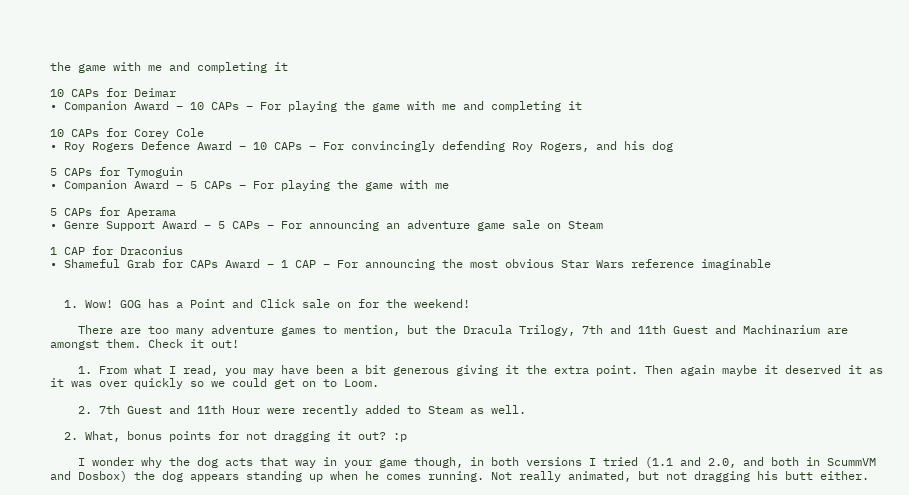the game with me and completing it

10 CAPs for Deimar
• Companion Award – 10 CAPs – For playing the game with me and completing it

10 CAPs for Corey Cole
• Roy Rogers Defence Award – 10 CAPs – For convincingly defending Roy Rogers, and his dog

5 CAPs for Tymoguin
• Companion Award – 5 CAPs – For playing the game with me

5 CAPs for Aperama
• Genre Support Award – 5 CAPs – For announcing an adventure game sale on Steam

1 CAP for Draconius
• Shameful Grab for CAPs Award – 1 CAP – For announcing the most obvious Star Wars reference imaginable


  1. Wow! GOG has a Point and Click sale on for the weekend!

    There are too many adventure games to mention, but the Dracula Trilogy, 7th and 11th Guest and Machinarium are amongst them. Check it out!

    1. From what I read, you may have been a bit generous giving it the extra point. Then again maybe it deserved it as it was over quickly so we could get on to Loom.

    2. 7th Guest and 11th Hour were recently added to Steam as well.

  2. What, bonus points for not dragging it out? :p

    I wonder why the dog acts that way in your game though, in both versions I tried (1.1 and 2.0, and both in ScummVM and Dosbox) the dog appears standing up when he comes running. Not really animated, but not dragging his butt either.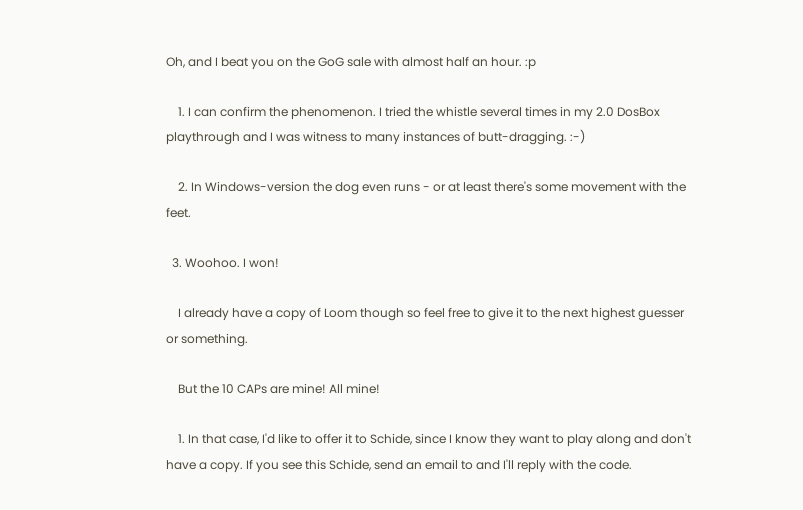Oh, and I beat you on the GoG sale with almost half an hour. :p

    1. I can confirm the phenomenon. I tried the whistle several times in my 2.0 DosBox playthrough and I was witness to many instances of butt-dragging. :-)

    2. In Windows-version the dog even runs - or at least there's some movement with the feet.

  3. Woohoo. I won!

    I already have a copy of Loom though so feel free to give it to the next highest guesser or something.

    But the 10 CAPs are mine! All mine!

    1. In that case, I'd like to offer it to Schide, since I know they want to play along and don't have a copy. If you see this Schide, send an email to and I'll reply with the code.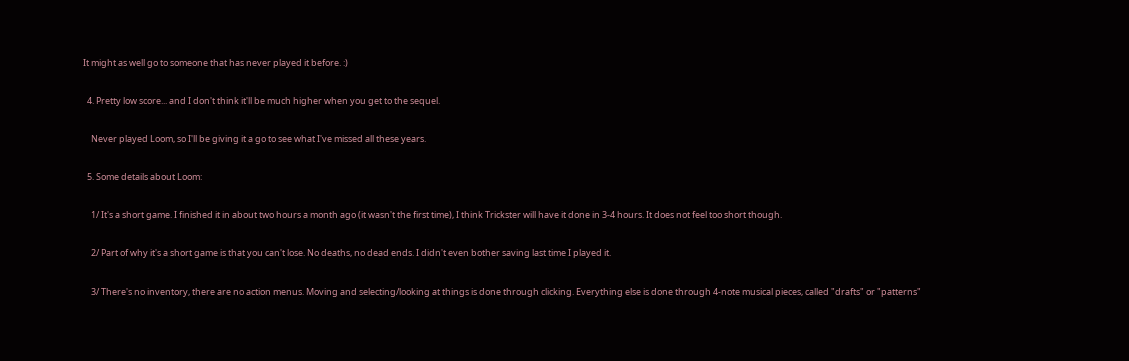It might as well go to someone that has never played it before. :)

  4. Pretty low score... and I don't think it'll be much higher when you get to the sequel.

    Never played Loom, so I'll be giving it a go to see what I've missed all these years.

  5. Some details about Loom:

    1/ It's a short game. I finished it in about two hours a month ago (it wasn't the first time), I think Trickster will have it done in 3-4 hours. It does not feel too short though.

    2/ Part of why it's a short game is that you can't lose. No deaths, no dead ends. I didn't even bother saving last time I played it.

    3/ There's no inventory, there are no action menus. Moving and selecting/looking at things is done through clicking. Everything else is done through 4-note musical pieces, called "drafts" or "patterns"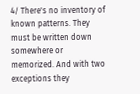4/ There's no inventory of known patterns. They must be written down somewhere or memorized. And with two exceptions they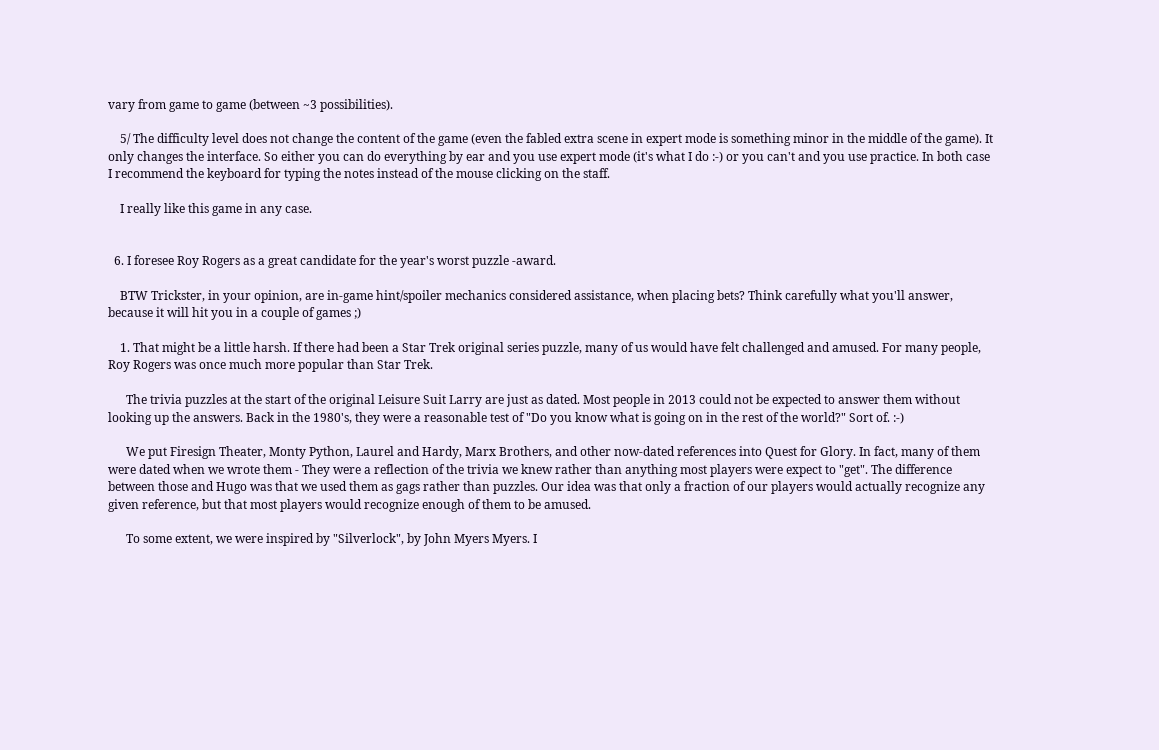vary from game to game (between ~3 possibilities).

    5/ The difficulty level does not change the content of the game (even the fabled extra scene in expert mode is something minor in the middle of the game). It only changes the interface. So either you can do everything by ear and you use expert mode (it's what I do :-) or you can't and you use practice. In both case I recommend the keyboard for typing the notes instead of the mouse clicking on the staff.

    I really like this game in any case.


  6. I foresee Roy Rogers as a great candidate for the year's worst puzzle -award.

    BTW Trickster, in your opinion, are in-game hint/spoiler mechanics considered assistance, when placing bets? Think carefully what you'll answer, because it will hit you in a couple of games ;)

    1. That might be a little harsh. If there had been a Star Trek original series puzzle, many of us would have felt challenged and amused. For many people, Roy Rogers was once much more popular than Star Trek.

      The trivia puzzles at the start of the original Leisure Suit Larry are just as dated. Most people in 2013 could not be expected to answer them without looking up the answers. Back in the 1980's, they were a reasonable test of "Do you know what is going on in the rest of the world?" Sort of. :-)

      We put Firesign Theater, Monty Python, Laurel and Hardy, Marx Brothers, and other now-dated references into Quest for Glory. In fact, many of them were dated when we wrote them - They were a reflection of the trivia we knew rather than anything most players were expect to "get". The difference between those and Hugo was that we used them as gags rather than puzzles. Our idea was that only a fraction of our players would actually recognize any given reference, but that most players would recognize enough of them to be amused.

      To some extent, we were inspired by "Silverlock", by John Myers Myers. I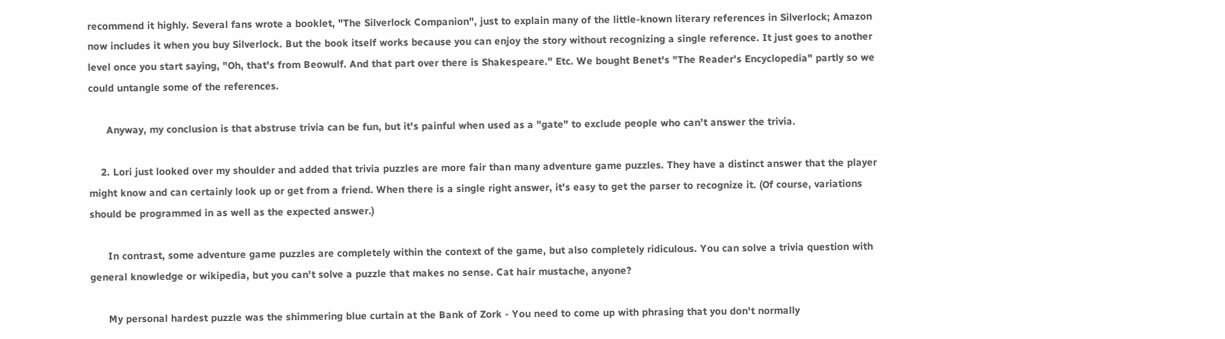recommend it highly. Several fans wrote a booklet, "The Silverlock Companion", just to explain many of the little-known literary references in Silverlock; Amazon now includes it when you buy Silverlock. But the book itself works because you can enjoy the story without recognizing a single reference. It just goes to another level once you start saying, "Oh, that's from Beowulf. And that part over there is Shakespeare." Etc. We bought Benet's "The Reader's Encyclopedia" partly so we could untangle some of the references.

      Anyway, my conclusion is that abstruse trivia can be fun, but it's painful when used as a "gate" to exclude people who can't answer the trivia.

    2. Lori just looked over my shoulder and added that trivia puzzles are more fair than many adventure game puzzles. They have a distinct answer that the player might know and can certainly look up or get from a friend. When there is a single right answer, it's easy to get the parser to recognize it. (Of course, variations should be programmed in as well as the expected answer.)

      In contrast, some adventure game puzzles are completely within the context of the game, but also completely ridiculous. You can solve a trivia question with general knowledge or wikipedia, but you can't solve a puzzle that makes no sense. Cat hair mustache, anyone?

      My personal hardest puzzle was the shimmering blue curtain at the Bank of Zork - You need to come up with phrasing that you don't normally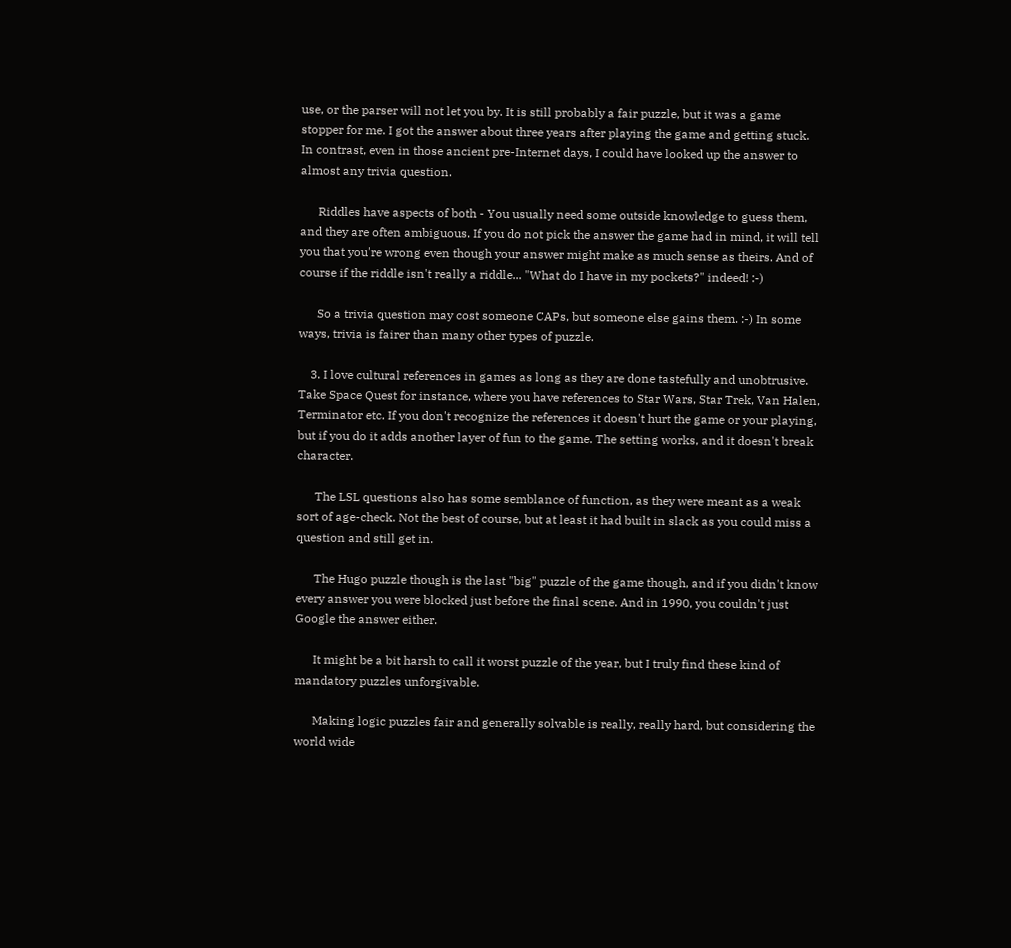use, or the parser will not let you by. It is still probably a fair puzzle, but it was a game stopper for me. I got the answer about three years after playing the game and getting stuck. In contrast, even in those ancient pre-Internet days, I could have looked up the answer to almost any trivia question.

      Riddles have aspects of both - You usually need some outside knowledge to guess them, and they are often ambiguous. If you do not pick the answer the game had in mind, it will tell you that you're wrong even though your answer might make as much sense as theirs. And of course if the riddle isn't really a riddle... "What do I have in my pockets?" indeed! :-)

      So a trivia question may cost someone CAPs, but someone else gains them. :-) In some ways, trivia is fairer than many other types of puzzle.

    3. I love cultural references in games as long as they are done tastefully and unobtrusive. Take Space Quest for instance, where you have references to Star Wars, Star Trek, Van Halen, Terminator etc. If you don't recognize the references it doesn't hurt the game or your playing, but if you do it adds another layer of fun to the game. The setting works, and it doesn't break character.

      The LSL questions also has some semblance of function, as they were meant as a weak sort of age-check. Not the best of course, but at least it had built in slack as you could miss a question and still get in.

      The Hugo puzzle though is the last "big" puzzle of the game though, and if you didn't know every answer you were blocked just before the final scene. And in 1990, you couldn't just Google the answer either.

      It might be a bit harsh to call it worst puzzle of the year, but I truly find these kind of mandatory puzzles unforgivable.

      Making logic puzzles fair and generally solvable is really, really hard, but considering the world wide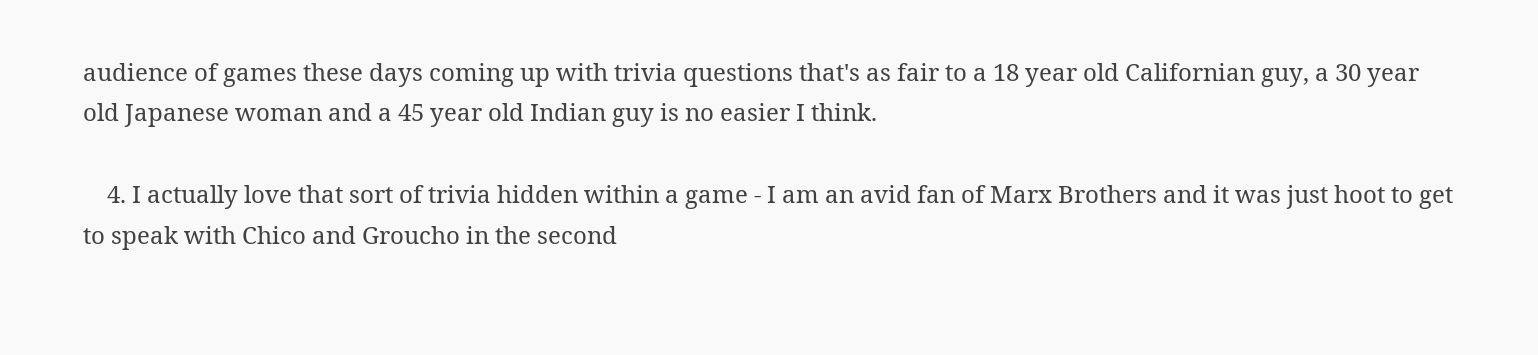audience of games these days coming up with trivia questions that's as fair to a 18 year old Californian guy, a 30 year old Japanese woman and a 45 year old Indian guy is no easier I think.

    4. I actually love that sort of trivia hidden within a game - I am an avid fan of Marx Brothers and it was just hoot to get to speak with Chico and Groucho in the second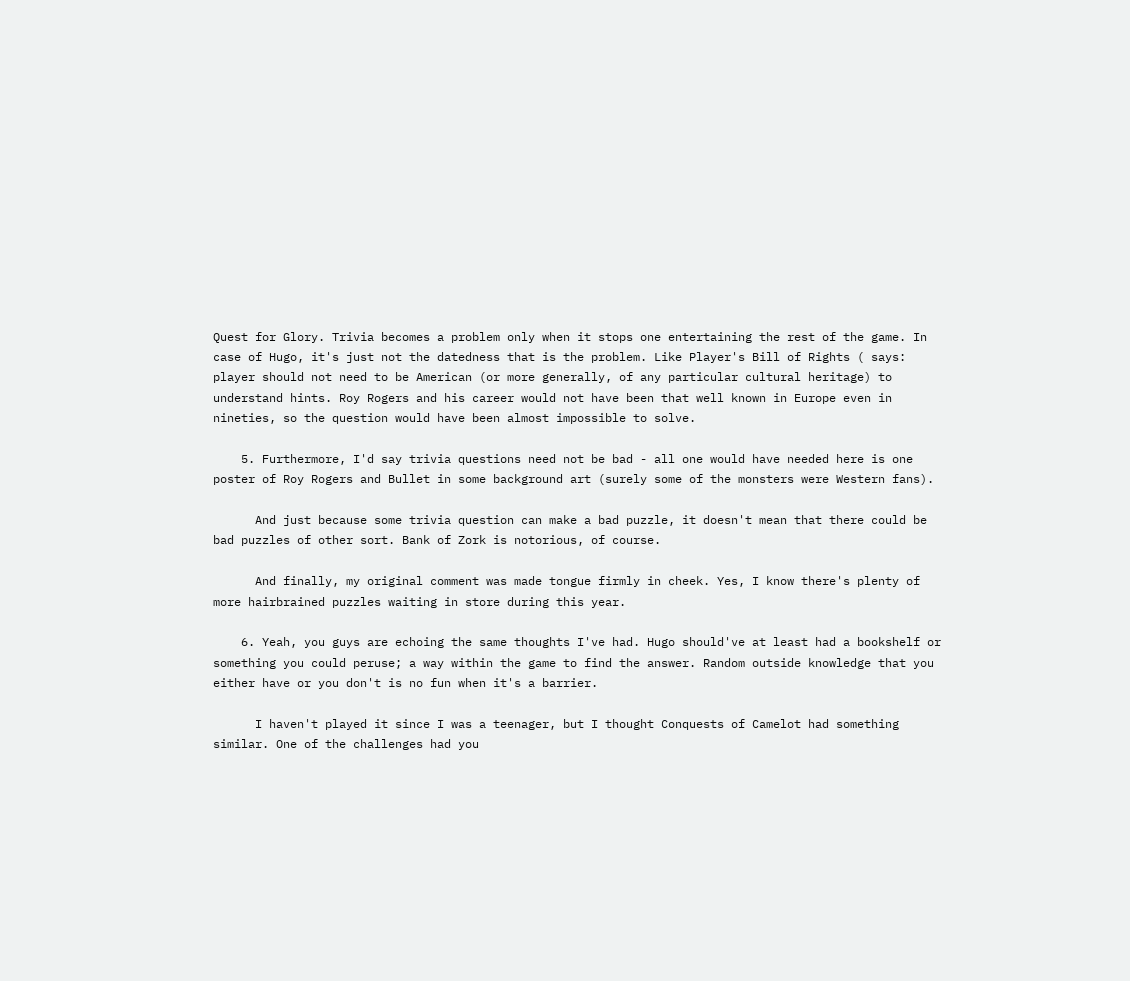Quest for Glory. Trivia becomes a problem only when it stops one entertaining the rest of the game. In case of Hugo, it's just not the datedness that is the problem. Like Player's Bill of Rights ( says: player should not need to be American (or more generally, of any particular cultural heritage) to understand hints. Roy Rogers and his career would not have been that well known in Europe even in nineties, so the question would have been almost impossible to solve.

    5. Furthermore, I'd say trivia questions need not be bad - all one would have needed here is one poster of Roy Rogers and Bullet in some background art (surely some of the monsters were Western fans).

      And just because some trivia question can make a bad puzzle, it doesn't mean that there could be bad puzzles of other sort. Bank of Zork is notorious, of course.

      And finally, my original comment was made tongue firmly in cheek. Yes, I know there's plenty of more hairbrained puzzles waiting in store during this year.

    6. Yeah, you guys are echoing the same thoughts I've had. Hugo should've at least had a bookshelf or something you could peruse; a way within the game to find the answer. Random outside knowledge that you either have or you don't is no fun when it's a barrier.

      I haven't played it since I was a teenager, but I thought Conquests of Camelot had something similar. One of the challenges had you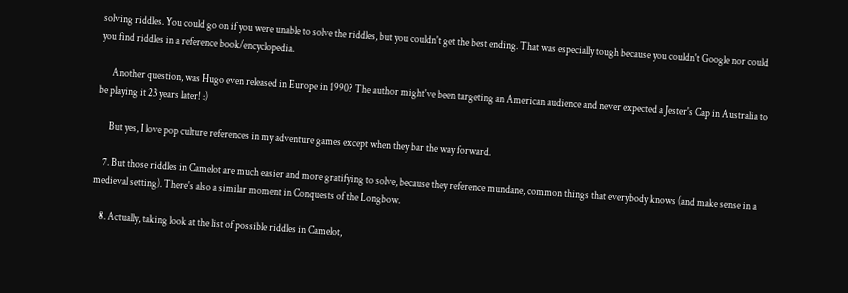solving riddles. You could go on if you were unable to solve the riddles, but you couldn't get the best ending. That was especially tough because you couldn't Google nor could you find riddles in a reference book/encyclopedia.

      Another question, was Hugo even released in Europe in 1990? The author might've been targeting an American audience and never expected a Jester's Cap in Australia to be playing it 23 years later! :)

      But yes, I love pop culture references in my adventure games except when they bar the way forward.

    7. But those riddles in Camelot are much easier and more gratifying to solve, because they reference mundane, common things that everybody knows (and make sense in a medieval setting). There's also a similar moment in Conquests of the Longbow.

    8. Actually, taking look at the list of possible riddles in Camelot,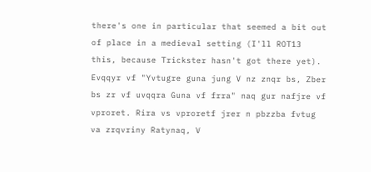there's one in particular that seemed a bit out of place in a medieval setting (I'll ROT13 this, because Trickster hasn't got there yet). Evqqyr vf "Yvtugre guna jung V nz znqr bs, Zber bs zr vf uvqqra Guna vf frra" naq gur nafjre vf vproret. Rira vs vproretf jrer n pbzzba fvtug va zrqvriny Ratynaq, V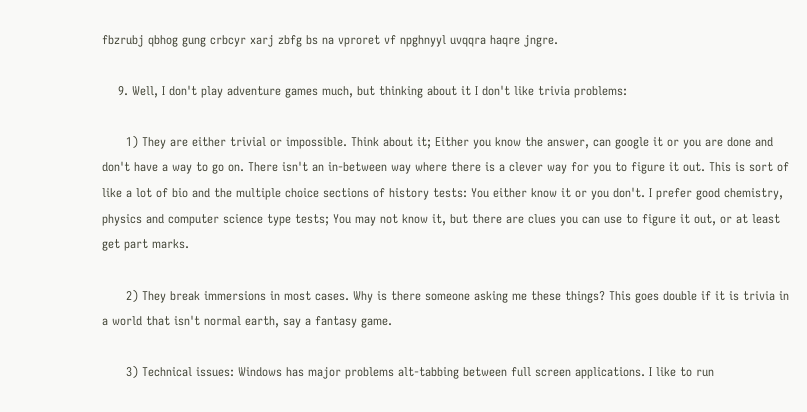fbzrubj qbhog gung crbcyr xarj zbfg bs na vproret vf npghnyyl uvqqra haqre jngre.

    9. Well, I don't play adventure games much, but thinking about it I don't like trivia problems:

      1) They are either trivial or impossible. Think about it; Either you know the answer, can google it or you are done and don't have a way to go on. There isn't an in-between way where there is a clever way for you to figure it out. This is sort of like a lot of bio and the multiple choice sections of history tests: You either know it or you don't. I prefer good chemistry, physics and computer science type tests; You may not know it, but there are clues you can use to figure it out, or at least get part marks.

      2) They break immersions in most cases. Why is there someone asking me these things? This goes double if it is trivia in a world that isn't normal earth, say a fantasy game.

      3) Technical issues: Windows has major problems alt-tabbing between full screen applications. I like to run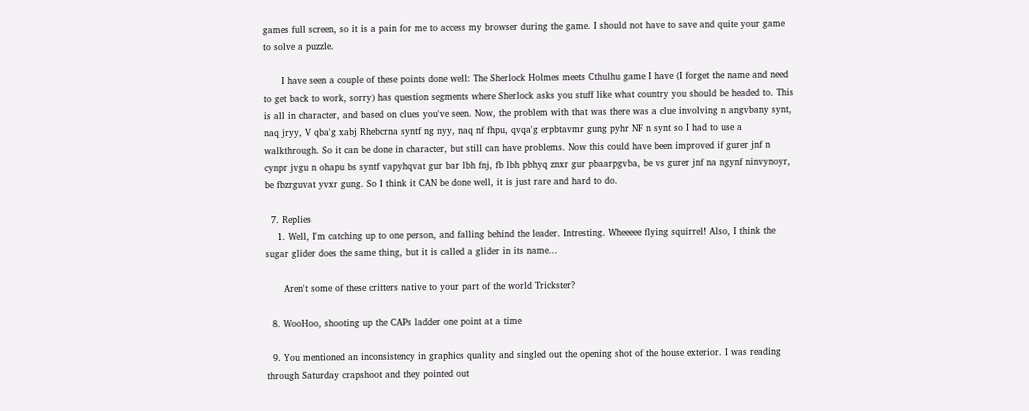games full screen, so it is a pain for me to access my browser during the game. I should not have to save and quite your game to solve a puzzle.

      I have seen a couple of these points done well: The Sherlock Holmes meets Cthulhu game I have (I forget the name and need to get back to work, sorry) has question segments where Sherlock asks you stuff like what country you should be headed to. This is all in character, and based on clues you've seen. Now, the problem with that was there was a clue involving n angvbany synt, naq jryy, V qba'g xabj Rhebcrna syntf ng nyy, naq nf fhpu, qvqa'g erpbtavmr gung pyhr NF n synt so I had to use a walkthrough. So it can be done in character, but still can have problems. Now this could have been improved if gurer jnf n cynpr jvgu n ohapu bs syntf vapyhqvat gur bar lbh fnj, fb lbh pbhyq znxr gur pbaarpgvba, be vs gurer jnf na ngynf ninvynoyr, be fbzrguvat yvxr gung. So I think it CAN be done well, it is just rare and hard to do.

  7. Replies
    1. Well, I'm catching up to one person, and falling behind the leader. Intresting. Wheeeee flying squirrel! Also, I think the sugar glider does the same thing, but it is called a glider in its name...

      Aren't some of these critters native to your part of the world Trickster?

  8. WooHoo, shooting up the CAPs ladder one point at a time

  9. You mentioned an inconsistency in graphics quality and singled out the opening shot of the house exterior. I was reading through Saturday crapshoot and they pointed out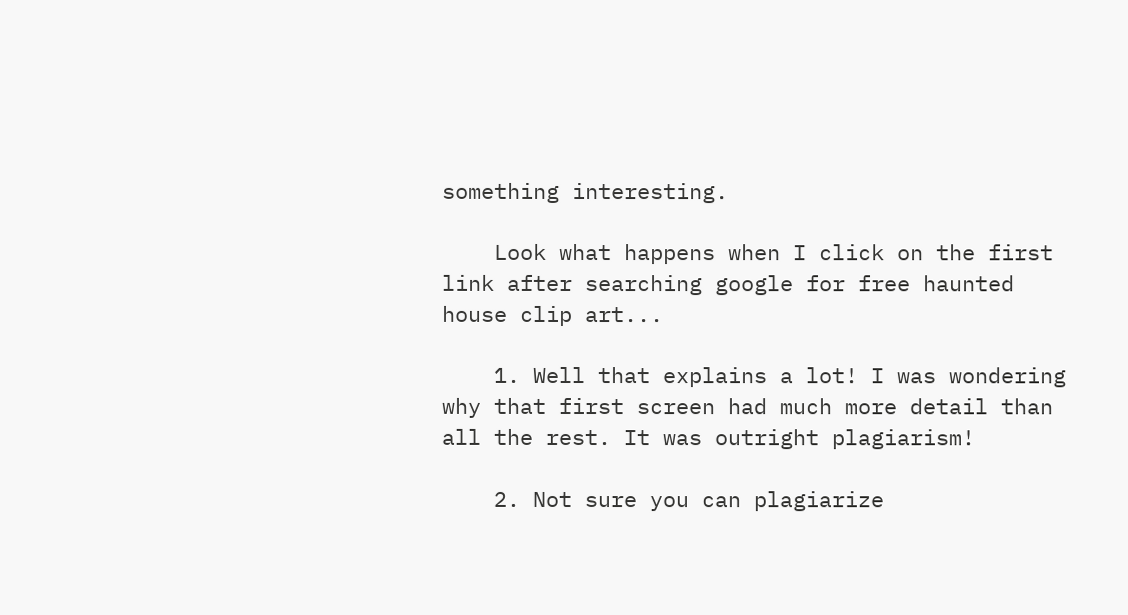something interesting.

    Look what happens when I click on the first link after searching google for free haunted house clip art...

    1. Well that explains a lot! I was wondering why that first screen had much more detail than all the rest. It was outright plagiarism!

    2. Not sure you can plagiarize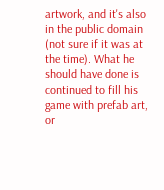artwork, and it's also in the public domain (not sure if it was at the time). What he should have done is continued to fill his game with prefab art, or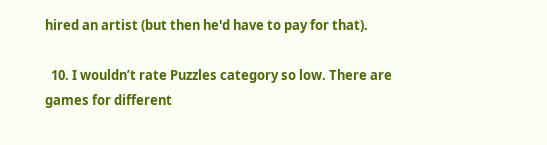hired an artist (but then he'd have to pay for that).

  10. I wouldn’t rate Puzzles category so low. There are games for different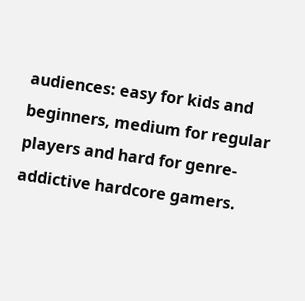audiences: easy for kids and beginners, medium for regular players and hard for genre-addictive hardcore gamers.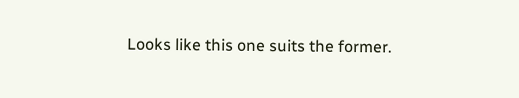Looks like this one suits the former.